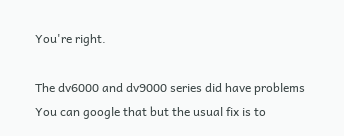You're right.

The dv6000 and dv9000 series did have problems You can google that but the usual fix is to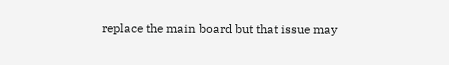replace the main board but that issue may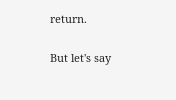return.

But let's say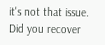it's not that issue. Did you recover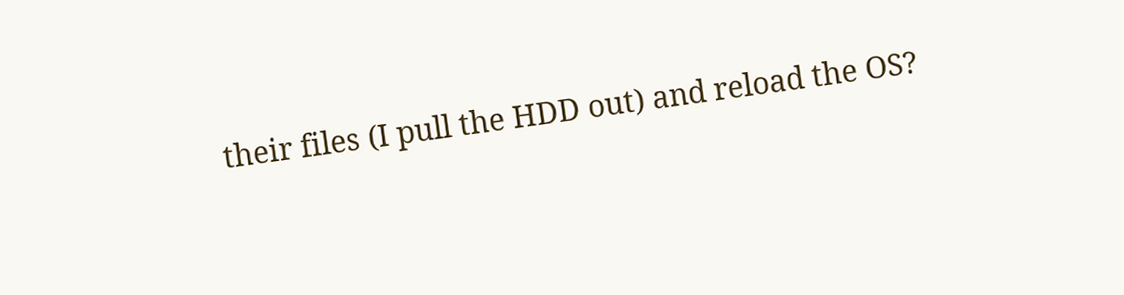their files (I pull the HDD out) and reload the OS?